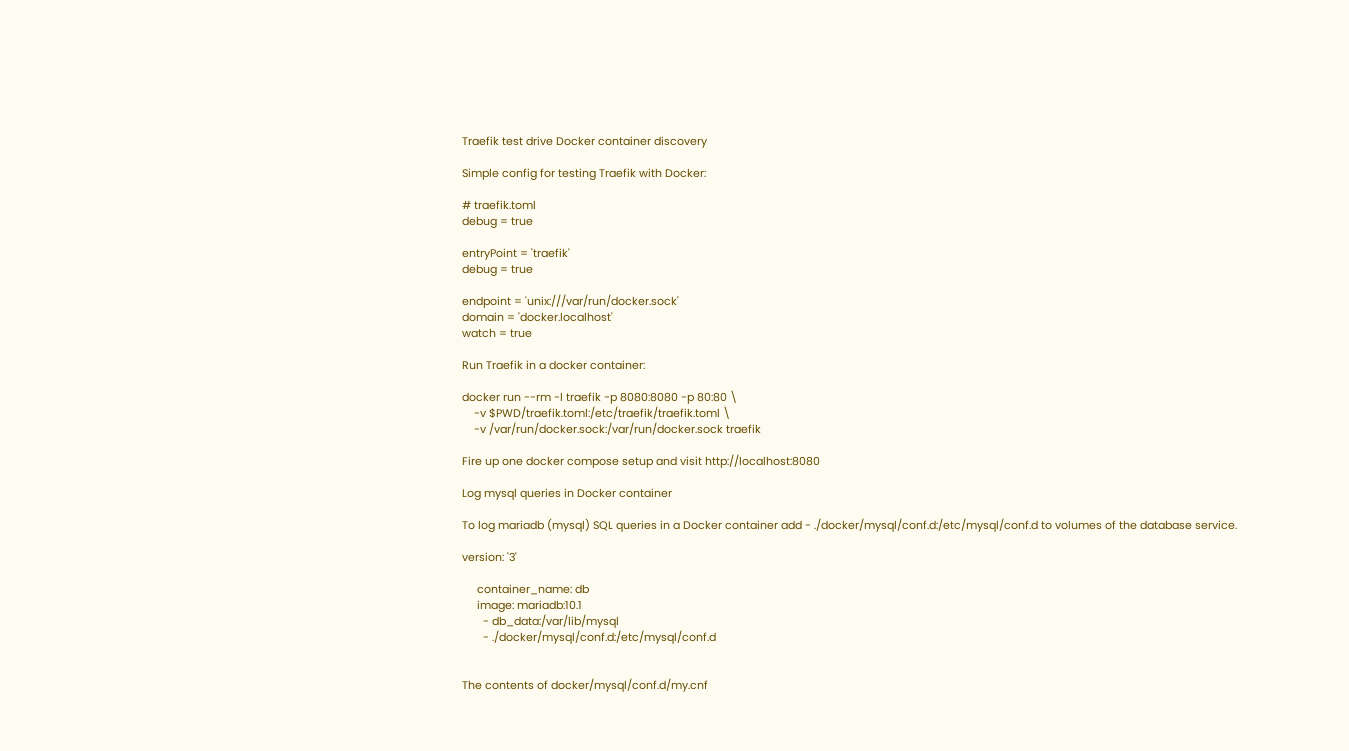Traefik test drive Docker container discovery

Simple config for testing Traefik with Docker:

# traefik.toml
debug = true

entryPoint = 'traefik'
debug = true

endpoint = 'unix:///var/run/docker.sock'
domain = 'docker.localhost'
watch = true

Run Traefik in a docker container:

docker run --rm -l traefik -p 8080:8080 -p 80:80 \
    -v $PWD/traefik.toml:/etc/traefik/traefik.toml \
    -v /var/run/docker.sock:/var/run/docker.sock traefik

Fire up one docker compose setup and visit http://localhost:8080

Log mysql queries in Docker container

To log mariadb (mysql) SQL queries in a Docker container add - ./docker/mysql/conf.d:/etc/mysql/conf.d to volumes of the database service.

version: '3'

     container_name: db
     image: mariadb:10.1
       - db_data:/var/lib/mysql
       - ./docker/mysql/conf.d:/etc/mysql/conf.d


The contents of docker/mysql/conf.d/my.cnf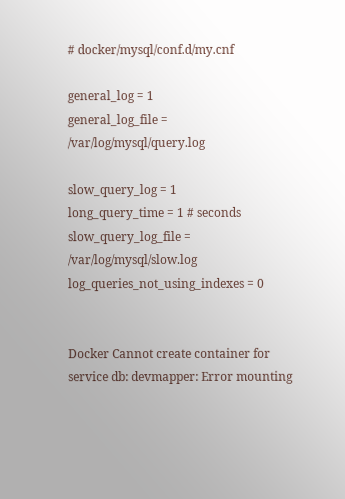# docker/mysql/conf.d/my.cnf

general_log = 1
general_log_file = /var/log/mysql/query.log

slow_query_log = 1
long_query_time = 1 # seconds
slow_query_log_file = /var/log/mysql/slow.log
log_queries_not_using_indexes = 0


Docker Cannot create container for service db: devmapper: Error mounting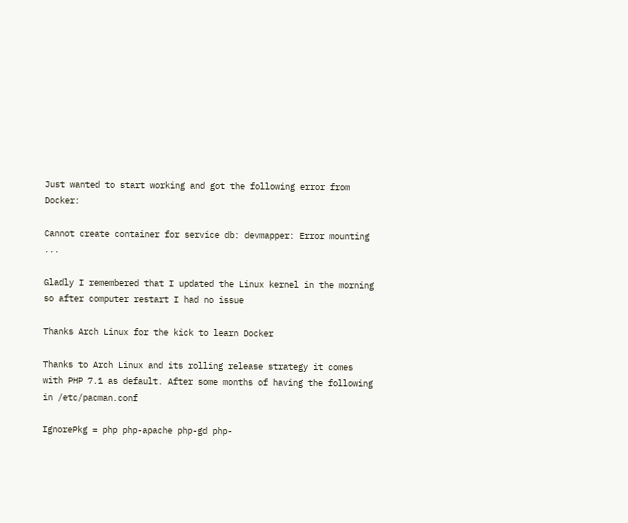Just wanted to start working and got the following error from Docker:

Cannot create container for service db: devmapper: Error mounting ...

Gladly I remembered that I updated the Linux kernel in the morning so after computer restart I had no issue

Thanks Arch Linux for the kick to learn Docker

Thanks to Arch Linux and its rolling release strategy it comes with PHP 7.1 as default. After some months of having the following in /etc/pacman.conf

IgnorePkg = php php-apache php-gd php-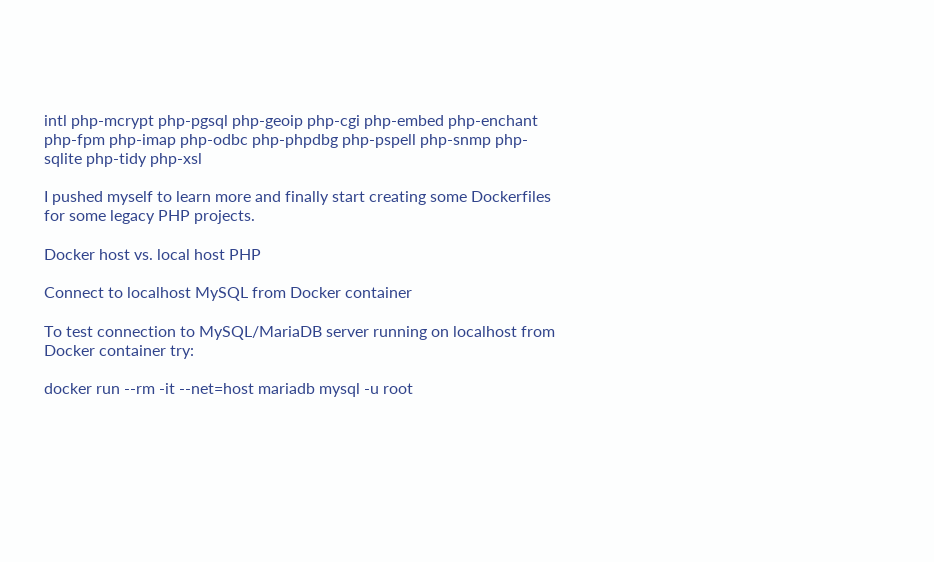intl php-mcrypt php-pgsql php-geoip php-cgi php-embed php-enchant php-fpm php-imap php-odbc php-phpdbg php-pspell php-snmp php-sqlite php-tidy php-xsl

I pushed myself to learn more and finally start creating some Dockerfiles for some legacy PHP projects.

Docker host vs. local host PHP

Connect to localhost MySQL from Docker container

To test connection to MySQL/MariaDB server running on localhost from Docker container try:

docker run --rm -it --net=host mariadb mysql -u root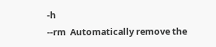-h
--rm  Automatically remove the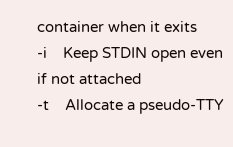container when it exits
-i    Keep STDIN open even if not attached
-t    Allocate a pseudo-TTY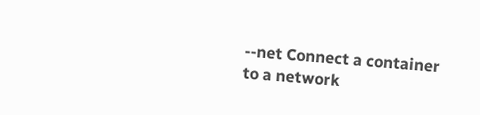--net Connect a container to a network